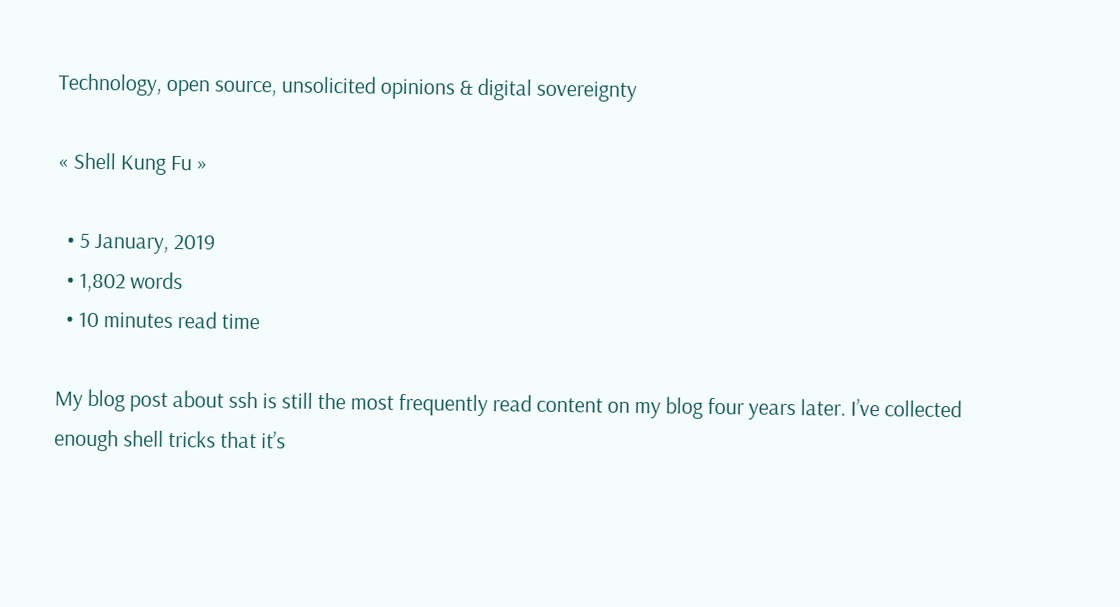Technology, open source, unsolicited opinions & digital sovereignty

« Shell Kung Fu »

  • 5 January, 2019
  • 1,802 words
  • 10 minutes read time

My blog post about ssh is still the most frequently read content on my blog four years later. I’ve collected enough shell tricks that it’s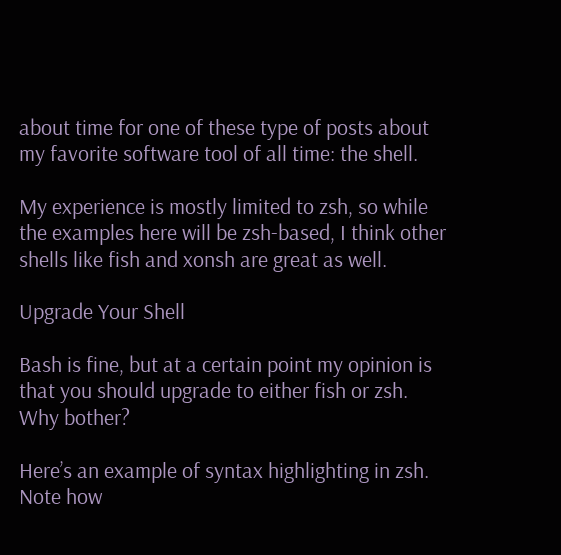about time for one of these type of posts about my favorite software tool of all time: the shell.

My experience is mostly limited to zsh, so while the examples here will be zsh-based, I think other shells like fish and xonsh are great as well.

Upgrade Your Shell

Bash is fine, but at a certain point my opinion is that you should upgrade to either fish or zsh. Why bother?

Here’s an example of syntax highlighting in zsh. Note how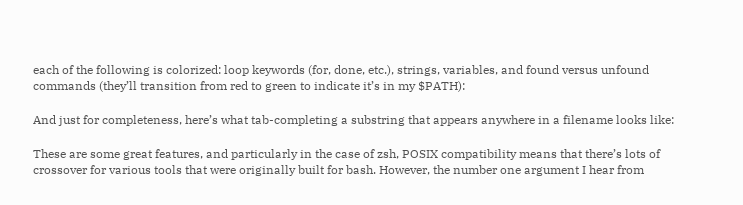each of the following is colorized: loop keywords (for, done, etc.), strings, variables, and found versus unfound commands (they’ll transition from red to green to indicate it’s in my $PATH):

And just for completeness, here’s what tab-completing a substring that appears anywhere in a filename looks like:

These are some great features, and particularly in the case of zsh, POSIX compatibility means that there’s lots of crossover for various tools that were originally built for bash. However, the number one argument I hear from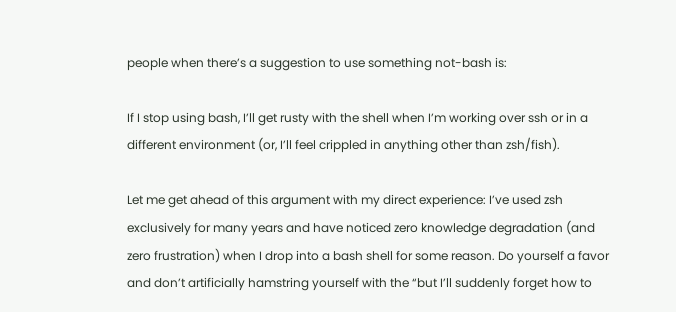people when there’s a suggestion to use something not-bash is:

If I stop using bash, I’ll get rusty with the shell when I’m working over ssh or in a different environment (or, I’ll feel crippled in anything other than zsh/fish).

Let me get ahead of this argument with my direct experience: I’ve used zsh exclusively for many years and have noticed zero knowledge degradation (and zero frustration) when I drop into a bash shell for some reason. Do yourself a favor and don’t artificially hamstring yourself with the “but I’ll suddenly forget how to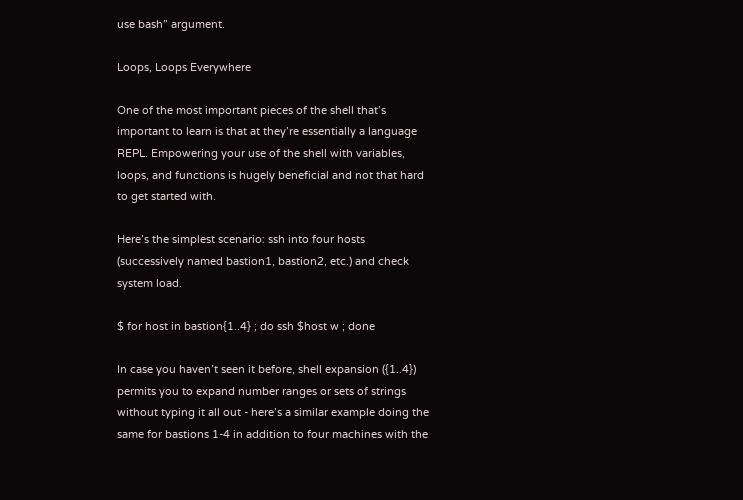use bash” argument.

Loops, Loops Everywhere

One of the most important pieces of the shell that’s important to learn is that at they’re essentially a language REPL. Empowering your use of the shell with variables, loops, and functions is hugely beneficial and not that hard to get started with.

Here’s the simplest scenario: ssh into four hosts (successively named bastion1, bastion2, etc.) and check system load.

$ for host in bastion{1..4} ; do ssh $host w ; done

In case you haven’t seen it before, shell expansion ({1..4}) permits you to expand number ranges or sets of strings without typing it all out - here’s a similar example doing the same for bastions 1-4 in addition to four machines with the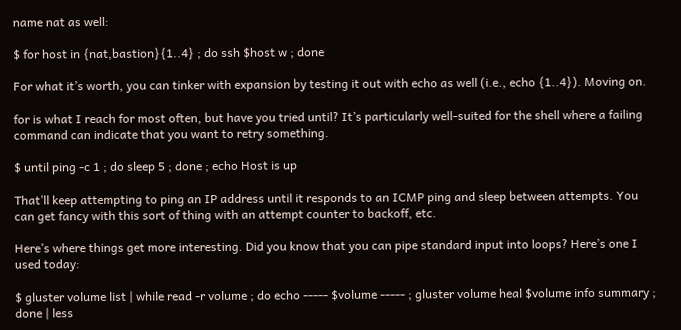name nat as well:

$ for host in {nat,bastion}{1..4} ; do ssh $host w ; done

For what it’s worth, you can tinker with expansion by testing it out with echo as well (i.e., echo {1..4}). Moving on.

for is what I reach for most often, but have you tried until? It’s particularly well-suited for the shell where a failing command can indicate that you want to retry something.

$ until ping -c 1 ; do sleep 5 ; done ; echo Host is up

That’ll keep attempting to ping an IP address until it responds to an ICMP ping and sleep between attempts. You can get fancy with this sort of thing with an attempt counter to backoff, etc.

Here’s where things get more interesting. Did you know that you can pipe standard input into loops? Here’s one I used today:

$ gluster volume list | while read -r volume ; do echo ----- $volume ----- ; gluster volume heal $volume info summary ; done | less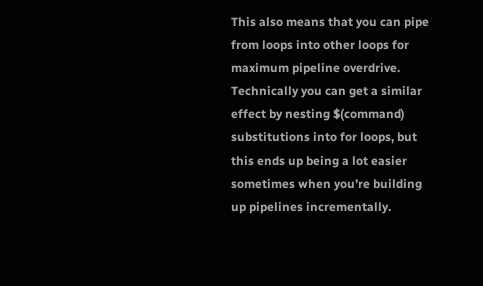This also means that you can pipe from loops into other loops for maximum pipeline overdrive. Technically you can get a similar effect by nesting $(command) substitutions into for loops, but this ends up being a lot easier sometimes when you’re building up pipelines incrementally.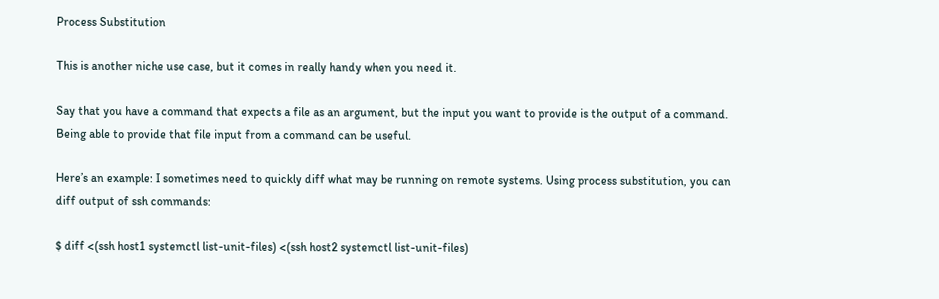Process Substitution

This is another niche use case, but it comes in really handy when you need it.

Say that you have a command that expects a file as an argument, but the input you want to provide is the output of a command. Being able to provide that file input from a command can be useful.

Here’s an example: I sometimes need to quickly diff what may be running on remote systems. Using process substitution, you can diff output of ssh commands:

$ diff <(ssh host1 systemctl list-unit-files) <(ssh host2 systemctl list-unit-files)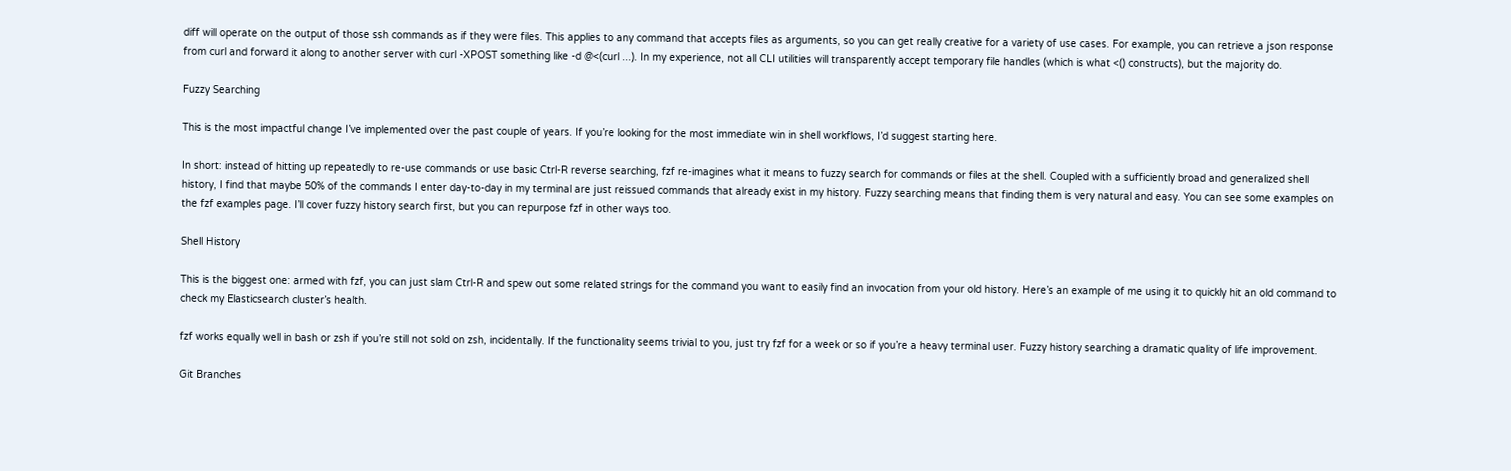diff will operate on the output of those ssh commands as if they were files. This applies to any command that accepts files as arguments, so you can get really creative for a variety of use cases. For example, you can retrieve a json response from curl and forward it along to another server with curl -XPOST something like -d @<(curl ...). In my experience, not all CLI utilities will transparently accept temporary file handles (which is what <() constructs), but the majority do.

Fuzzy Searching

This is the most impactful change I’ve implemented over the past couple of years. If you’re looking for the most immediate win in shell workflows, I’d suggest starting here.

In short: instead of hitting up repeatedly to re-use commands or use basic Ctrl-R reverse searching, fzf re-imagines what it means to fuzzy search for commands or files at the shell. Coupled with a sufficiently broad and generalized shell history, I find that maybe 50% of the commands I enter day-to-day in my terminal are just reissued commands that already exist in my history. Fuzzy searching means that finding them is very natural and easy. You can see some examples on the fzf examples page. I’ll cover fuzzy history search first, but you can repurpose fzf in other ways too.

Shell History

This is the biggest one: armed with fzf, you can just slam Ctrl-R and spew out some related strings for the command you want to easily find an invocation from your old history. Here’s an example of me using it to quickly hit an old command to check my Elasticsearch cluster’s health.

fzf works equally well in bash or zsh if you’re still not sold on zsh, incidentally. If the functionality seems trivial to you, just try fzf for a week or so if you’re a heavy terminal user. Fuzzy history searching a dramatic quality of life improvement.

Git Branches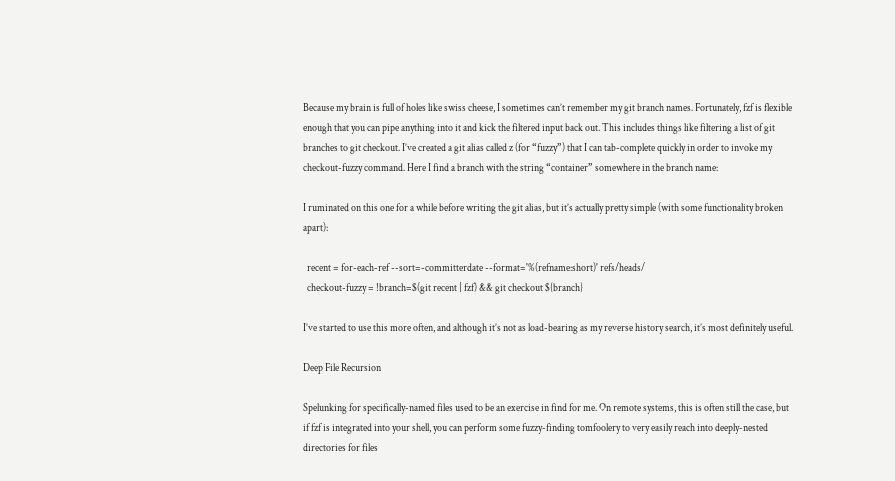Because my brain is full of holes like swiss cheese, I sometimes can’t remember my git branch names. Fortunately, fzf is flexible enough that you can pipe anything into it and kick the filtered input back out. This includes things like filtering a list of git branches to git checkout. I’ve created a git alias called z (for “fuzzy”) that I can tab-complete quickly in order to invoke my checkout-fuzzy command. Here I find a branch with the string “container” somewhere in the branch name:

I ruminated on this one for a while before writing the git alias, but it’s actually pretty simple (with some functionality broken apart):

  recent = for-each-ref --sort=-committerdate --format='%(refname:short)' refs/heads/
  checkout-fuzzy = !branch=$(git recent | fzf) && git checkout ${branch}

I’ve started to use this more often, and although it’s not as load-bearing as my reverse history search, it’s most definitely useful.

Deep File Recursion

Spelunking for specifically-named files used to be an exercise in find for me. On remote systems, this is often still the case, but if fzf is integrated into your shell, you can perform some fuzzy-finding tomfoolery to very easily reach into deeply-nested directories for files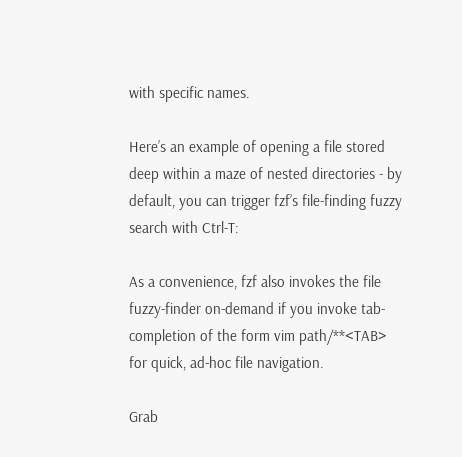with specific names.

Here’s an example of opening a file stored deep within a maze of nested directories - by default, you can trigger fzf’s file-finding fuzzy search with Ctrl-T:

As a convenience, fzf also invokes the file fuzzy-finder on-demand if you invoke tab-completion of the form vim path/**<TAB> for quick, ad-hoc file navigation.

Grab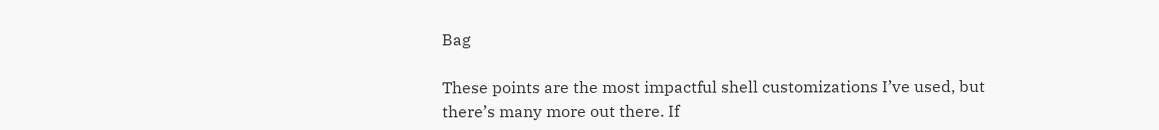Bag

These points are the most impactful shell customizations I’ve used, but there’s many more out there. If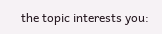the topic interests you: